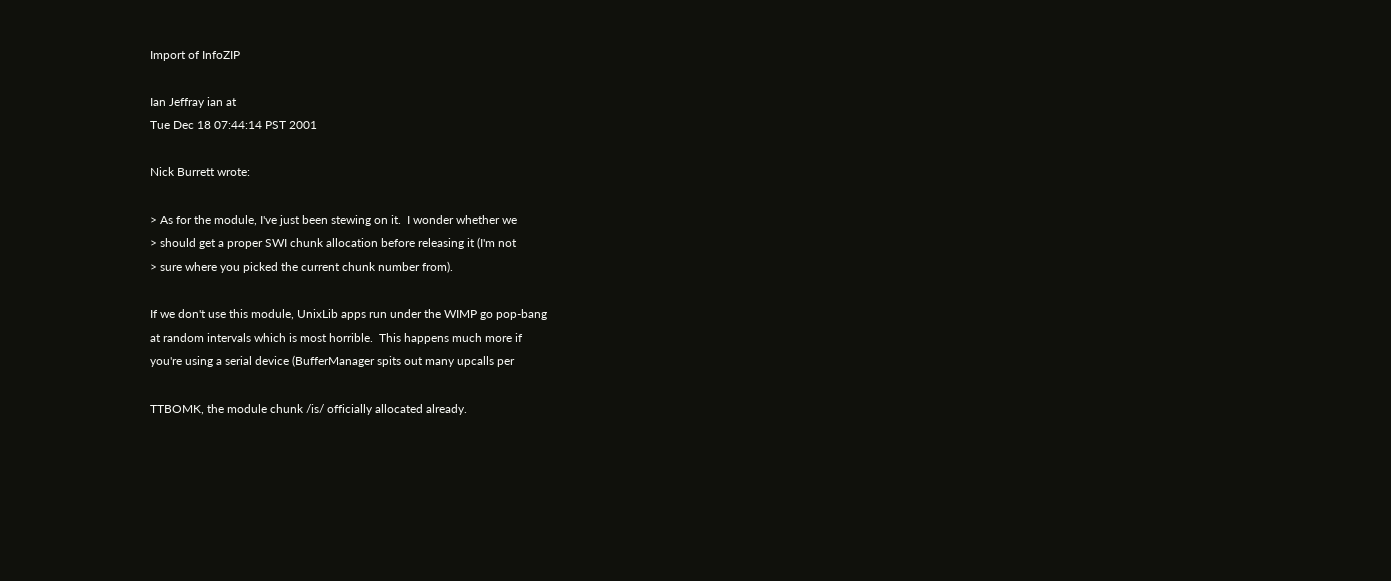Import of InfoZIP

Ian Jeffray ian at
Tue Dec 18 07:44:14 PST 2001

Nick Burrett wrote:

> As for the module, I've just been stewing on it.  I wonder whether we
> should get a proper SWI chunk allocation before releasing it (I'm not
> sure where you picked the current chunk number from).

If we don't use this module, UnixLib apps run under the WIMP go pop-bang
at random intervals which is most horrible.  This happens much more if
you're using a serial device (BufferManager spits out many upcalls per

TTBOMK, the module chunk /is/ officially allocated already.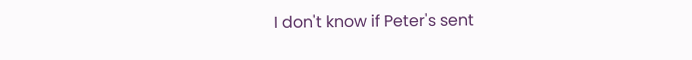I don't know if Peter's sent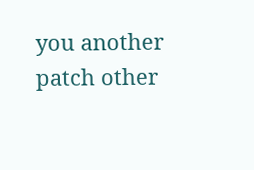you another patch other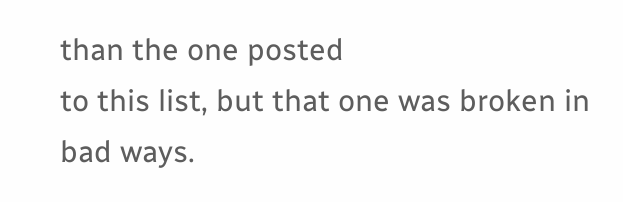than the one posted
to this list, but that one was broken in bad ways.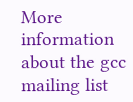More information about the gcc mailing list